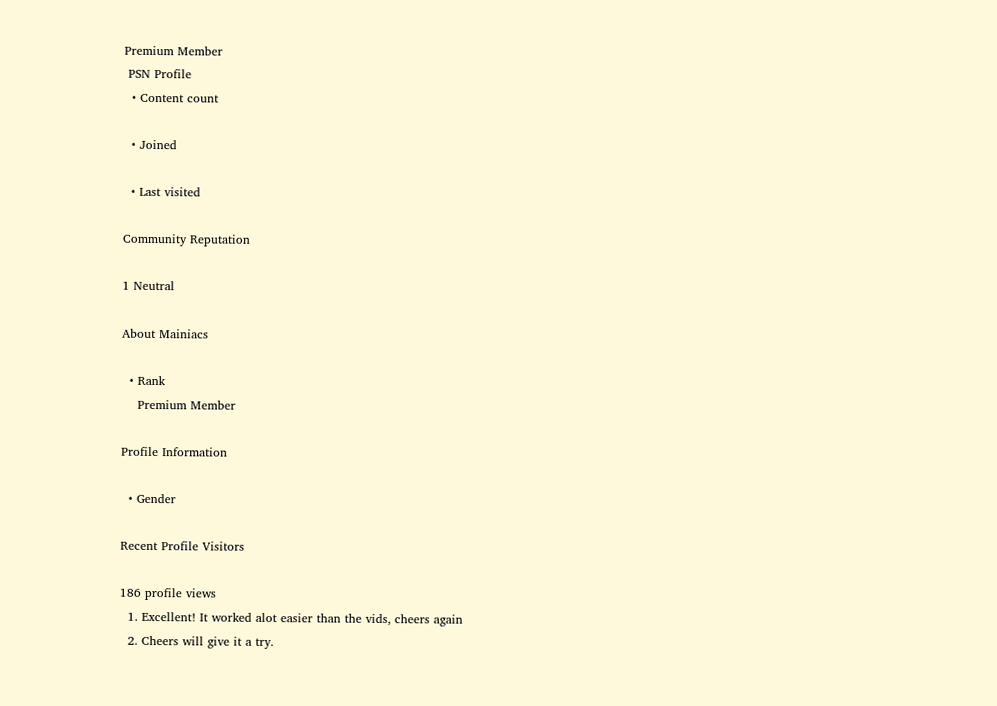Premium Member
 PSN Profile
  • Content count

  • Joined

  • Last visited

Community Reputation

1 Neutral

About Mainiacs

  • Rank
    Premium Member

Profile Information

  • Gender

Recent Profile Visitors

186 profile views
  1. Excellent! It worked alot easier than the vids, cheers again
  2. Cheers will give it a try.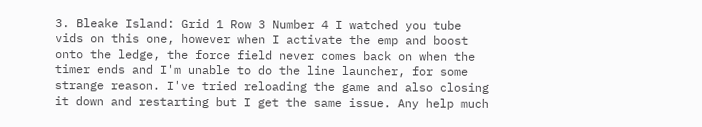3. Bleake Island: Grid 1 Row 3 Number 4 I watched you tube vids on this one, however when I activate the emp and boost onto the ledge, the force field never comes back on when the timer ends and I'm unable to do the line launcher, for some strange reason. I've tried reloading the game and also closing it down and restarting but I get the same issue. Any help much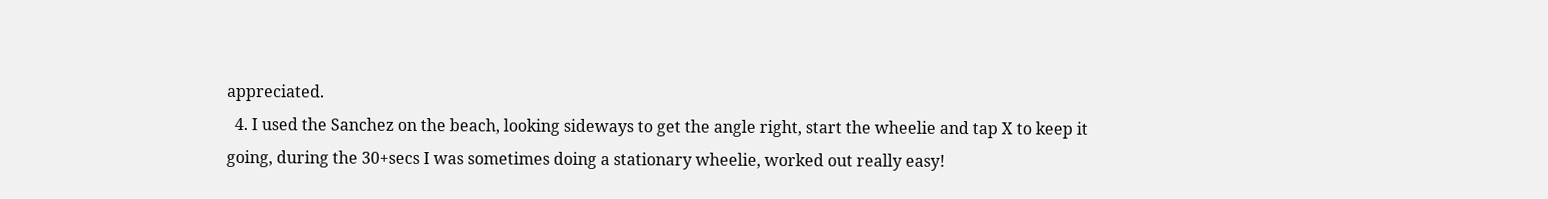appreciated.
  4. I used the Sanchez on the beach, looking sideways to get the angle right, start the wheelie and tap X to keep it going, during the 30+secs I was sometimes doing a stationary wheelie, worked out really easy!